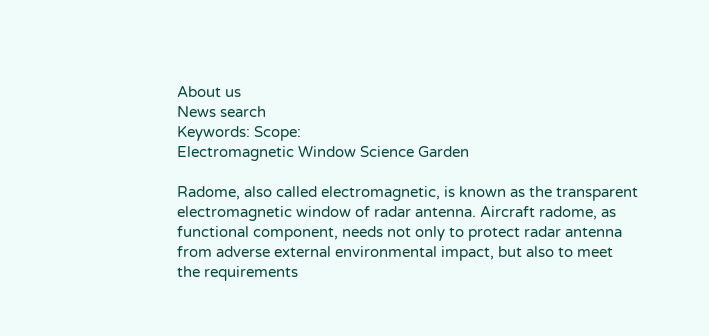About us
News search
Keywords: Scope:
Electromagnetic Window Science Garden

Radome, also called electromagnetic, is known as the transparent electromagnetic window of radar antenna. Aircraft radome, as functional component, needs not only to protect radar antenna from adverse external environmental impact, but also to meet the requirements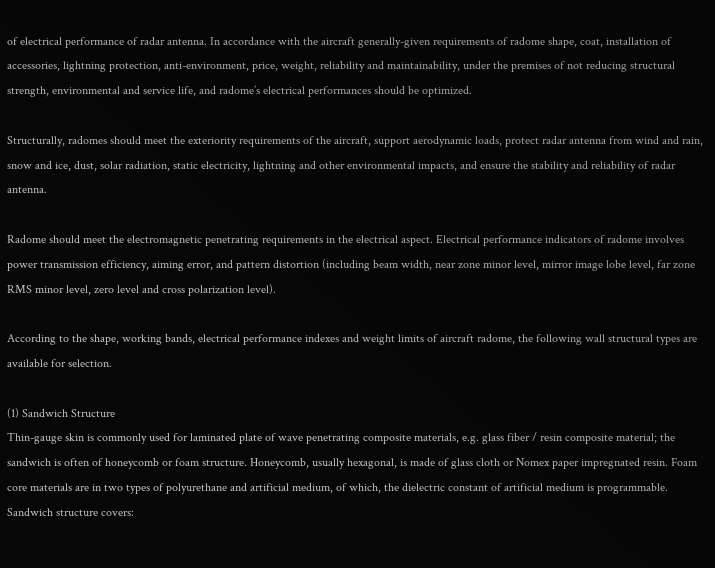of electrical performance of radar antenna. In accordance with the aircraft generally-given requirements of radome shape, coat, installation of accessories, lightning protection, anti-environment, price, weight, reliability and maintainability, under the premises of not reducing structural strength, environmental and service life, and radome’s electrical performances should be optimized.

Structurally, radomes should meet the exteriority requirements of the aircraft, support aerodynamic loads, protect radar antenna from wind and rain, snow and ice, dust, solar radiation, static electricity, lightning and other environmental impacts, and ensure the stability and reliability of radar antenna.

Radome should meet the electromagnetic penetrating requirements in the electrical aspect. Electrical performance indicators of radome involves power transmission efficiency, aiming error, and pattern distortion (including beam width, near zone minor level, mirror image lobe level, far zone RMS minor level, zero level and cross polarization level).

According to the shape, working bands, electrical performance indexes and weight limits of aircraft radome, the following wall structural types are available for selection.

(1) Sandwich Structure
Thin-gauge skin is commonly used for laminated plate of wave penetrating composite materials, e.g. glass fiber / resin composite material; the sandwich is often of honeycomb or foam structure. Honeycomb, usually hexagonal, is made of glass cloth or Nomex paper impregnated resin. Foam core materials are in two types of polyurethane and artificial medium, of which, the dielectric constant of artificial medium is programmable. Sandwich structure covers: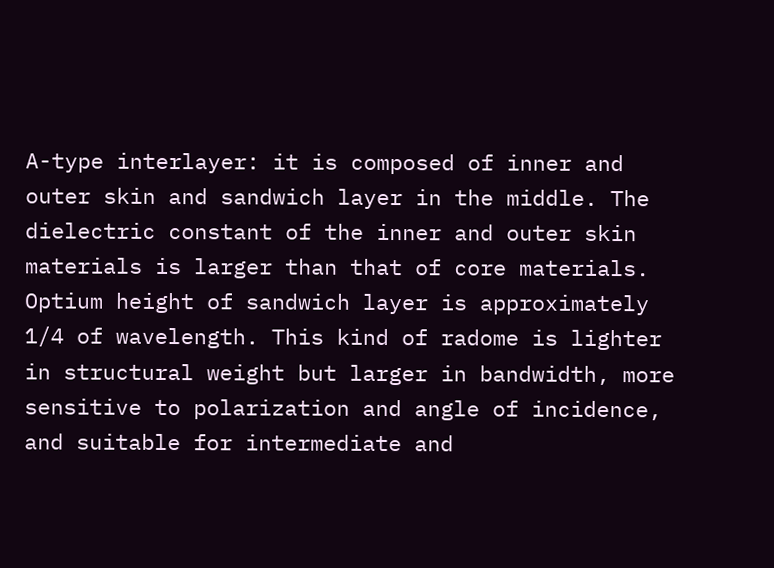A-type interlayer: it is composed of inner and outer skin and sandwich layer in the middle. The dielectric constant of the inner and outer skin materials is larger than that of core materials. Optium height of sandwich layer is approximately 1/4 of wavelength. This kind of radome is lighter in structural weight but larger in bandwidth, more sensitive to polarization and angle of incidence, and suitable for intermediate and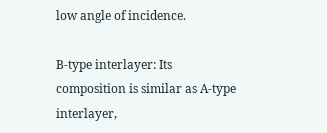low angle of incidence.

B-type interlayer: Its composition is similar as A-type interlayer,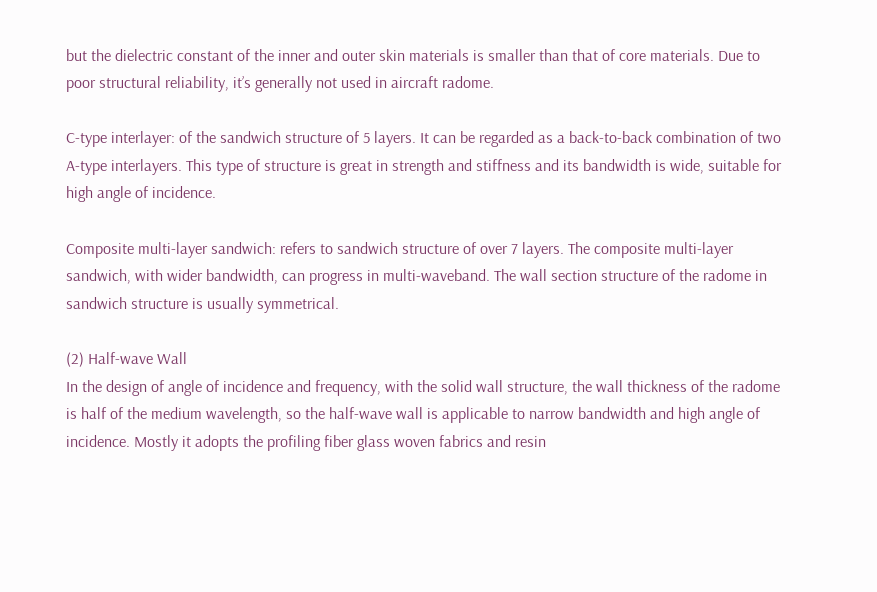but the dielectric constant of the inner and outer skin materials is smaller than that of core materials. Due to poor structural reliability, it’s generally not used in aircraft radome.

C-type interlayer: of the sandwich structure of 5 layers. It can be regarded as a back-to-back combination of two A-type interlayers. This type of structure is great in strength and stiffness and its bandwidth is wide, suitable for high angle of incidence.

Composite multi-layer sandwich: refers to sandwich structure of over 7 layers. The composite multi-layer sandwich, with wider bandwidth, can progress in multi-waveband. The wall section structure of the radome in sandwich structure is usually symmetrical.

(2) Half-wave Wall
In the design of angle of incidence and frequency, with the solid wall structure, the wall thickness of the radome is half of the medium wavelength, so the half-wave wall is applicable to narrow bandwidth and high angle of incidence. Mostly it adopts the profiling fiber glass woven fabrics and resin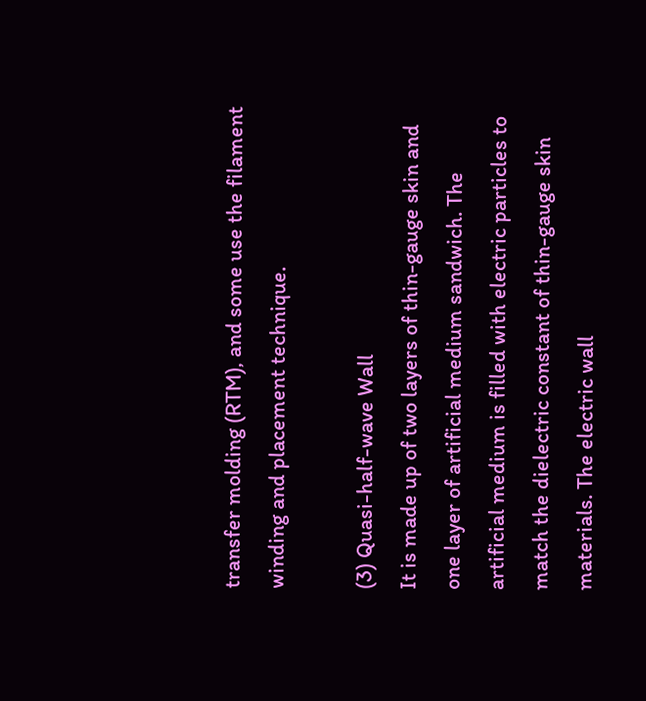transfer molding (RTM), and some use the filament winding and placement technique.

(3) Quasi-half-wave Wall
It is made up of two layers of thin-gauge skin and one layer of artificial medium sandwich. The artificial medium is filled with electric particles to match the dielectric constant of thin-gauge skin materials. The electric wall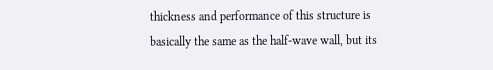thickness and performance of this structure is basically the same as the half-wave wall, but its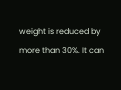weight is reduced by more than 30%. It can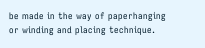be made in the way of paperhanging or winding and placing technique.